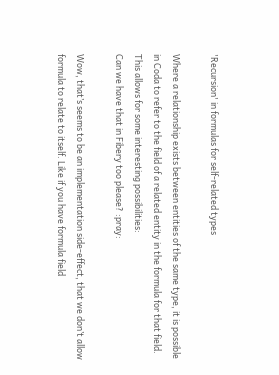'Recursion' in formulas for self-related types

Where a relationship exists between entities of the same type, it is possible in Coda to refer to the field of a related entity in the formula for that field. This allows for some interesting possibilities:
Can we have that in Fibery too please? :pray:

Wow, that’s seems to be an implementation side-effect, that we don’t allow formula to relate to itself. Like if you have formula field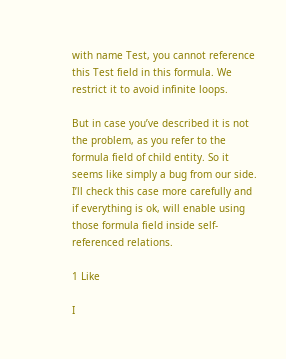with name Test, you cannot reference this Test field in this formula. We restrict it to avoid infinite loops.

But in case you’ve described it is not the problem, as you refer to the formula field of child entity. So it seems like simply a bug from our side. I’ll check this case more carefully and if everything is ok, will enable using those formula field inside self-referenced relations.

1 Like

I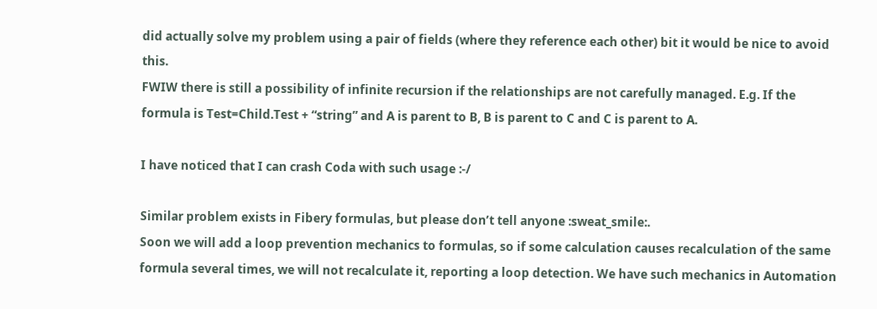did actually solve my problem using a pair of fields (where they reference each other) bit it would be nice to avoid this.
FWIW there is still a possibility of infinite recursion if the relationships are not carefully managed. E.g. If the formula is Test=Child.Test + “string” and A is parent to B, B is parent to C and C is parent to A.

I have noticed that I can crash Coda with such usage :-/

Similar problem exists in Fibery formulas, but please don’t tell anyone :sweat_smile:.
Soon we will add a loop prevention mechanics to formulas, so if some calculation causes recalculation of the same formula several times, we will not recalculate it, reporting a loop detection. We have such mechanics in Automation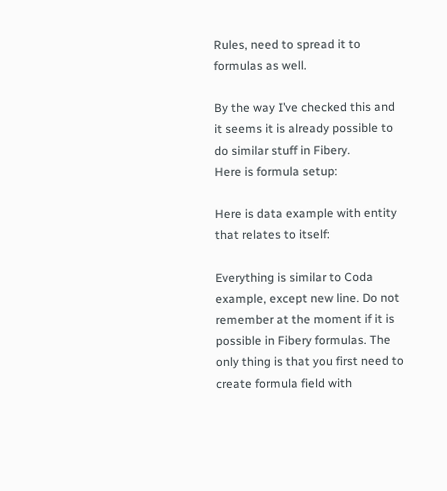Rules, need to spread it to formulas as well.

By the way I’ve checked this and it seems it is already possible to do similar stuff in Fibery.
Here is formula setup:

Here is data example with entity that relates to itself:

Everything is similar to Coda example, except new line. Do not remember at the moment if it is possible in Fibery formulas. The only thing is that you first need to create formula field with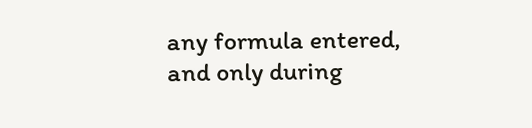any formula entered, and only during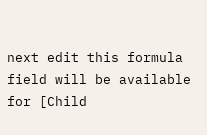next edit this formula field will be available for [Child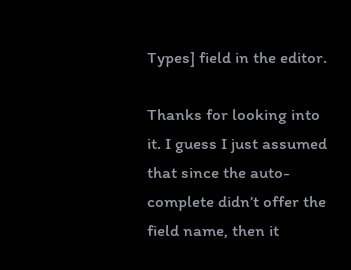Types] field in the editor.

Thanks for looking into it. I guess I just assumed that since the auto-complete didn’t offer the field name, then it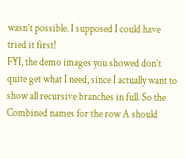wasn’t possible. I supposed I could have tried it first!
FYI, the demo images you showed don’t quite get what I need, since I actually want to show all recursive branches in full. So the Combined names for the row A should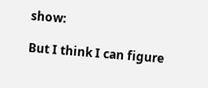show:

But I think I can figure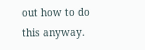out how to do this anyway.